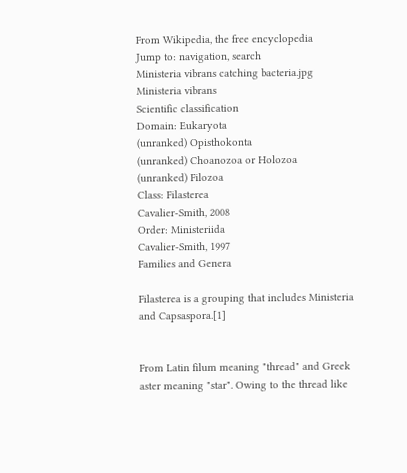From Wikipedia, the free encyclopedia
Jump to: navigation, search
Ministeria vibrans catching bacteria.jpg
Ministeria vibrans
Scientific classification
Domain: Eukaryota
(unranked) Opisthokonta
(unranked) Choanozoa or Holozoa
(unranked) Filozoa
Class: Filasterea
Cavalier-Smith, 2008
Order: Ministeriida
Cavalier-Smith, 1997
Families and Genera

Filasterea is a grouping that includes Ministeria and Capsaspora.[1]


From Latin filum meaning "thread" and Greek aster meaning "star". Owing to the thread like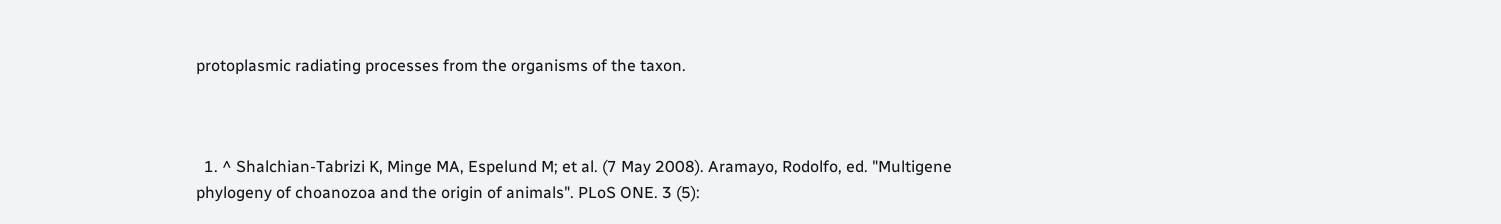protoplasmic radiating processes from the organisms of the taxon.



  1. ^ Shalchian-Tabrizi K, Minge MA, Espelund M; et al. (7 May 2008). Aramayo, Rodolfo, ed. "Multigene phylogeny of choanozoa and the origin of animals". PLoS ONE. 3 (5):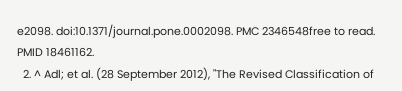e2098. doi:10.1371/journal.pone.0002098. PMC 2346548free to read. PMID 18461162.
  2. ^ Adl; et al. (28 September 2012), "The Revised Classification of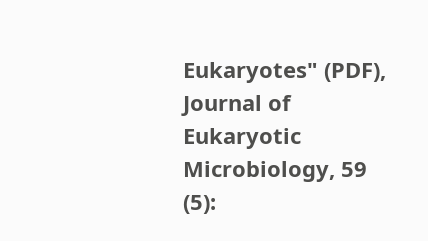Eukaryotes" (PDF), Journal of Eukaryotic Microbiology, 59 (5):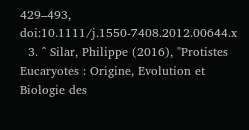429–493, doi:10.1111/j.1550-7408.2012.00644.x
  3. ^ Silar, Philippe (2016), "Protistes Eucaryotes : Origine, Evolution et Biologie des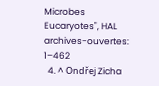Microbes Eucaryotes", HAL archives-ouvertes: 1–462
  4. ^ Ondřej Zicha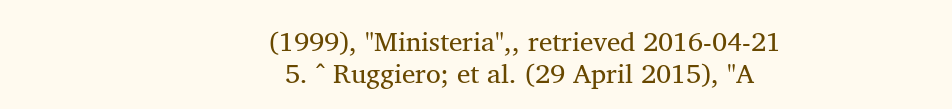(1999), "Ministeria",, retrieved 2016-04-21
  5. ^ Ruggiero; et al. (29 April 2015), "A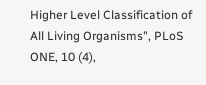Higher Level Classification of All Living Organisms", PLoS ONE, 10 (4),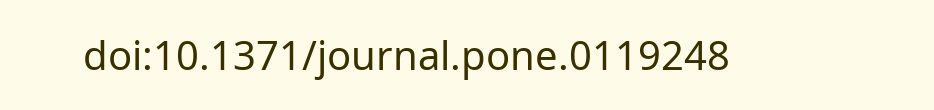doi:10.1371/journal.pone.0119248